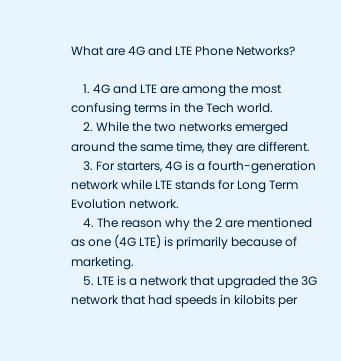What are 4G and LTE Phone Networks?

    1. 4G and LTE are among the most confusing terms in the Tech world.
    2. While the two networks emerged around the same time, they are different.
    3. For starters, 4G is a fourth-generation network while LTE stands for Long Term Evolution network.
    4. The reason why the 2 are mentioned as one (4G LTE) is primarily because of marketing.
    5. LTE is a network that upgraded the 3G network that had speeds in kilobits per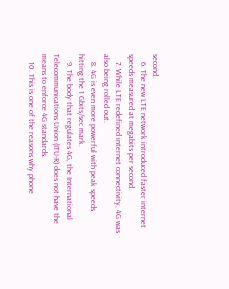second.
    6. The new LTE network introduced faster internet speeds measured at megabits per second.
    7. While LTE redefined internet connectivity, 4G was also being rolled out.
    8. 4G is even more powerful with peak speeds hitting the 1 Gbits/sec mark.
    9. The body that regulates 4G, the International Telecommunications Union (ITU-R) does not have the means to enforce 4G standards.
    10. This is one of the reasons why phone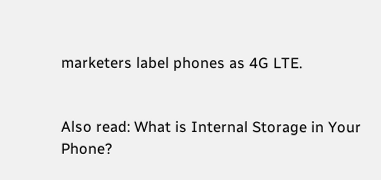marketers label phones as 4G LTE.


Also read: What is Internal Storage in Your Phone?